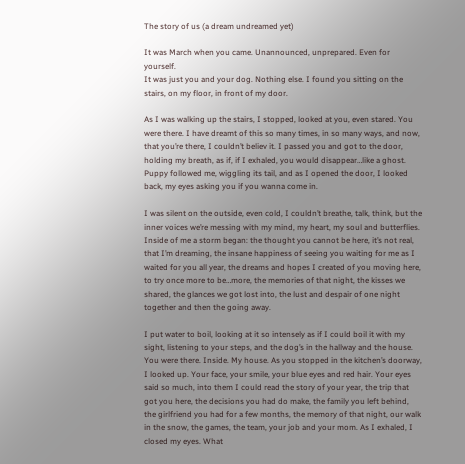The story of us (a dream undreamed yet)

It was March when you came. Unannounced, unprepared. Even for yourself.
It was just you and your dog. Nothing else. I found you sitting on the stairs, on my floor, in front of my door.

As I was walking up the stairs, I stopped, looked at you, even stared. You were there. I have dreamt of this so many times, in so many ways, and now, that you’re there, I couldn’t believ it. I passed you and got to the door, holding my breath, as if, if I exhaled, you would disappear…like a ghost. Puppy followed me, wiggling its tail, and as I opened the door, I looked back, my eyes asking you if you wanna come in.

I was silent on the outside, even cold, I couldn’t breathe, talk, think, but the inner voices we’re messing with my mind, my heart, my soul and butterflies. Inside of me a storm began: the thought you cannot be here, it’s not real, that I’m dreaming, the insane happiness of seeing you waiting for me as I waited for you all year, the dreams and hopes I created of you moving here, to try once more to be…more, the memories of that night, the kisses we shared, the glances we got lost into, the lust and despair of one night together and then the going away.

I put water to boil, looking at it so intensely as if I could boil it with my sight, listening to your steps, and the dog’s in the hallway and the house. You were there. Inside. My house. As you stopped in the kitchen’s doorway, I looked up. Your face, your smile, your blue eyes and red hair. Your eyes said so much, into them I could read the story of your year, the trip that got you here, the decisions you had do make, the family you left behind, the girlfriend you had for a few months, the memory of that night, our walk in the snow, the games, the team, your job and your mom. As I exhaled, I closed my eyes. What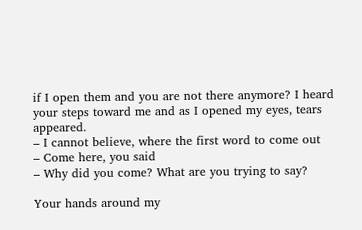if I open them and you are not there anymore? I heard your steps toward me and as I opened my eyes, tears appeared.
– I cannot believe, where the first word to come out
– Come here, you said
– Why did you come? What are you trying to say?

Your hands around my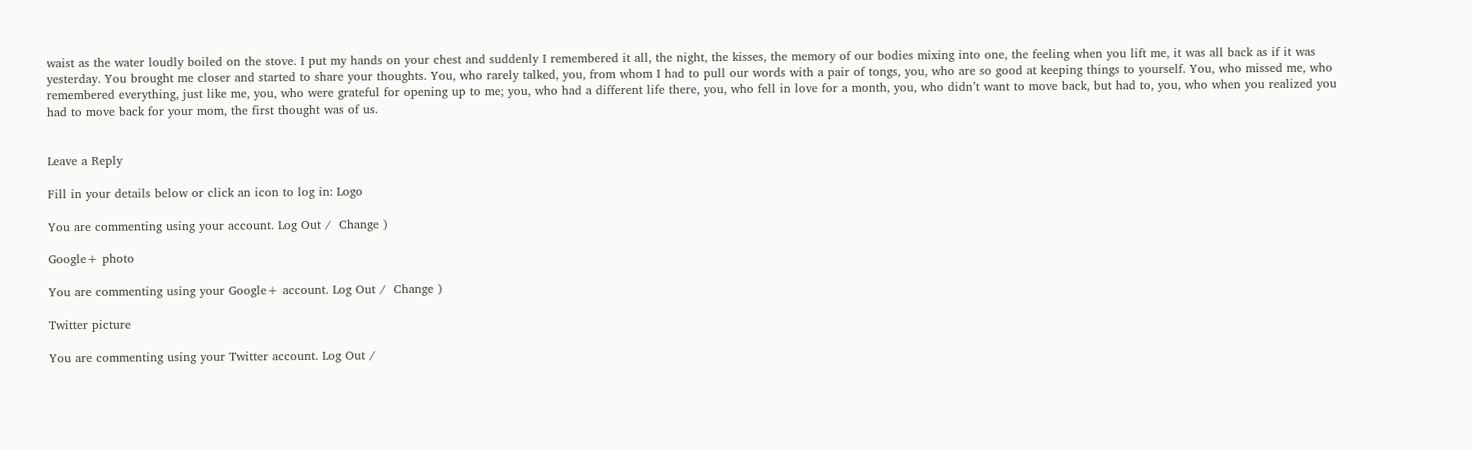waist as the water loudly boiled on the stove. I put my hands on your chest and suddenly I remembered it all, the night, the kisses, the memory of our bodies mixing into one, the feeling when you lift me, it was all back as if it was yesterday. You brought me closer and started to share your thoughts. You, who rarely talked, you, from whom I had to pull our words with a pair of tongs, you, who are so good at keeping things to yourself. You, who missed me, who remembered everything, just like me, you, who were grateful for opening up to me; you, who had a different life there, you, who fell in love for a month, you, who didn’t want to move back, but had to, you, who when you realized you had to move back for your mom, the first thought was of us.


Leave a Reply

Fill in your details below or click an icon to log in: Logo

You are commenting using your account. Log Out /  Change )

Google+ photo

You are commenting using your Google+ account. Log Out /  Change )

Twitter picture

You are commenting using your Twitter account. Log Out /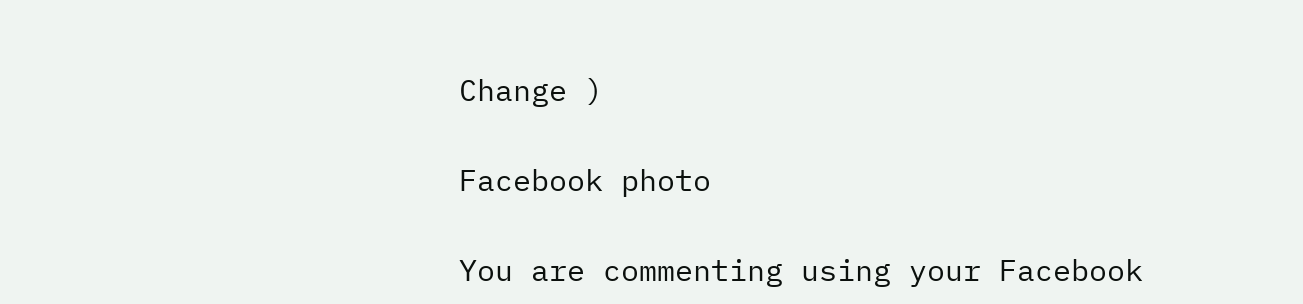Change )

Facebook photo

You are commenting using your Facebook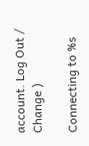account. Log Out /  Change )

Connecting to %s